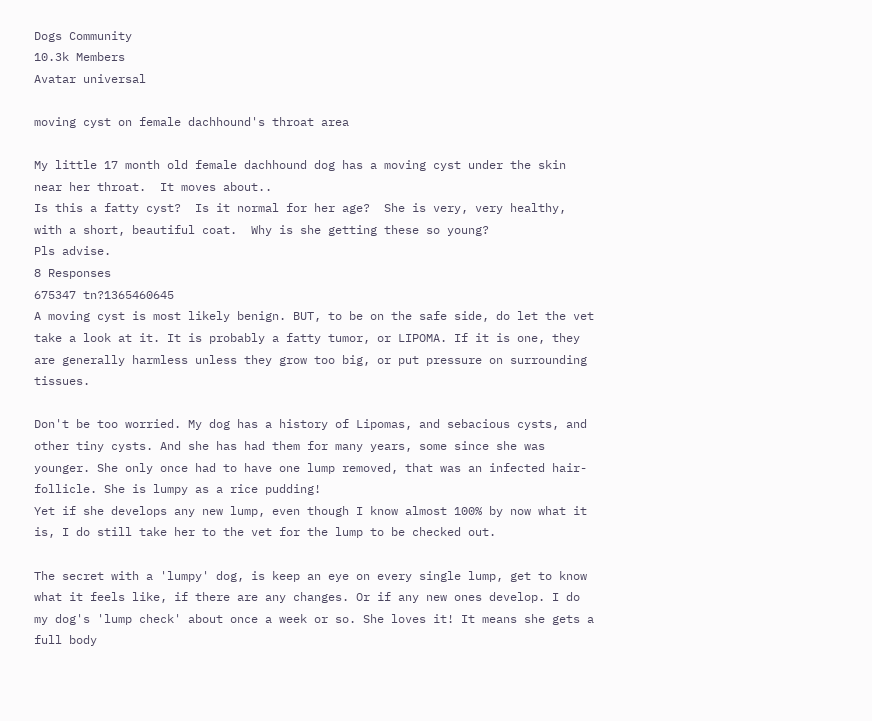Dogs Community
10.3k Members
Avatar universal

moving cyst on female dachhound's throat area

My little 17 month old female dachhound dog has a moving cyst under the skin near her throat.  It moves about..
Is this a fatty cyst?  Is it normal for her age?  She is very, very healthy, with a short, beautiful coat.  Why is she getting these so young?
Pls advise.
8 Responses
675347 tn?1365460645
A moving cyst is most likely benign. BUT, to be on the safe side, do let the vet take a look at it. It is probably a fatty tumor, or LIPOMA. If it is one, they are generally harmless unless they grow too big, or put pressure on surrounding tissues.

Don't be too worried. My dog has a history of Lipomas, and sebacious cysts, and other tiny cysts. And she has had them for many years, some since she was younger. She only once had to have one lump removed, that was an infected hair-follicle. She is lumpy as a rice pudding!
Yet if she develops any new lump, even though I know almost 100% by now what it is, I do still take her to the vet for the lump to be checked out.

The secret with a 'lumpy' dog, is keep an eye on every single lump, get to know what it feels like, if there are any changes. Or if any new ones develop. I do my dog's 'lump check' about once a week or so. She loves it! It means she gets a full body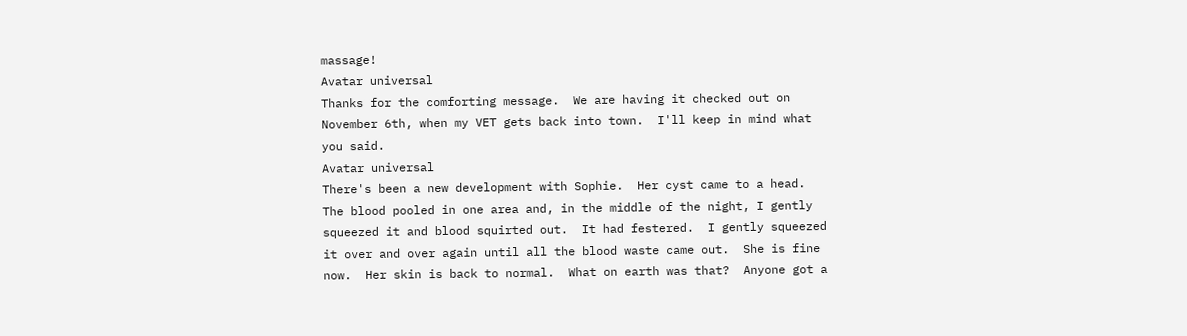massage!
Avatar universal
Thanks for the comforting message.  We are having it checked out on November 6th, when my VET gets back into town.  I'll keep in mind what you said.
Avatar universal
There's been a new development with Sophie.  Her cyst came to a head.  The blood pooled in one area and, in the middle of the night, I gently squeezed it and blood squirted out.  It had festered.  I gently squeezed it over and over again until all the blood waste came out.  She is fine now.  Her skin is back to normal.  What on earth was that?  Anyone got a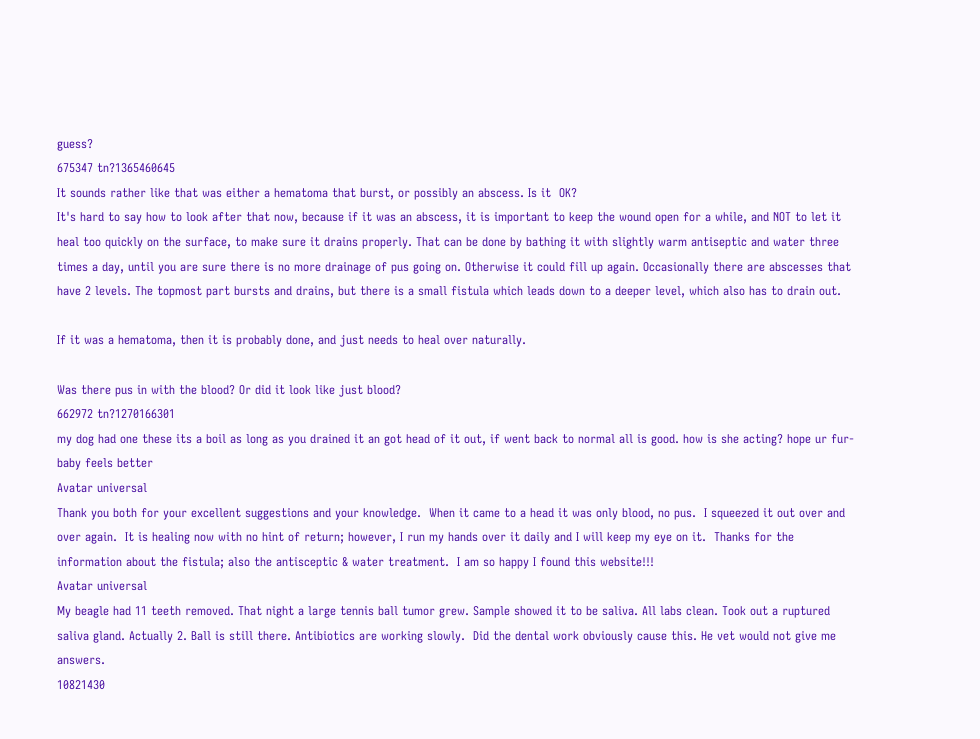guess?
675347 tn?1365460645
It sounds rather like that was either a hematoma that burst, or possibly an abscess. Is it  OK?
It's hard to say how to look after that now, because if it was an abscess, it is important to keep the wound open for a while, and NOT to let it heal too quickly on the surface, to make sure it drains properly. That can be done by bathing it with slightly warm antiseptic and water three times a day, until you are sure there is no more drainage of pus going on. Otherwise it could fill up again. Occasionally there are abscesses that have 2 levels. The topmost part bursts and drains, but there is a small fistula which leads down to a deeper level, which also has to drain out.

If it was a hematoma, then it is probably done, and just needs to heal over naturally.

Was there pus in with the blood? Or did it look like just blood?
662972 tn?1270166301
my dog had one these its a boil as long as you drained it an got head of it out, if went back to normal all is good. how is she acting? hope ur fur-baby feels better
Avatar universal
Thank you both for your excellent suggestions and your knowledge.  When it came to a head it was only blood, no pus.  I squeezed it out over and over again.  It is healing now with no hint of return; however, I run my hands over it daily and I will keep my eye on it.  Thanks for the information about the fistula; also the antisceptic & water treatment.  I am so happy I found this website!!!
Avatar universal
My beagle had 11 teeth removed. That night a large tennis ball tumor grew. Sample showed it to be saliva. All labs clean. Took out a ruptured saliva gland. Actually 2. Ball is still there. Antibiotics are working slowly.  Did the dental work obviously cause this. He vet would not give me answers.
10821430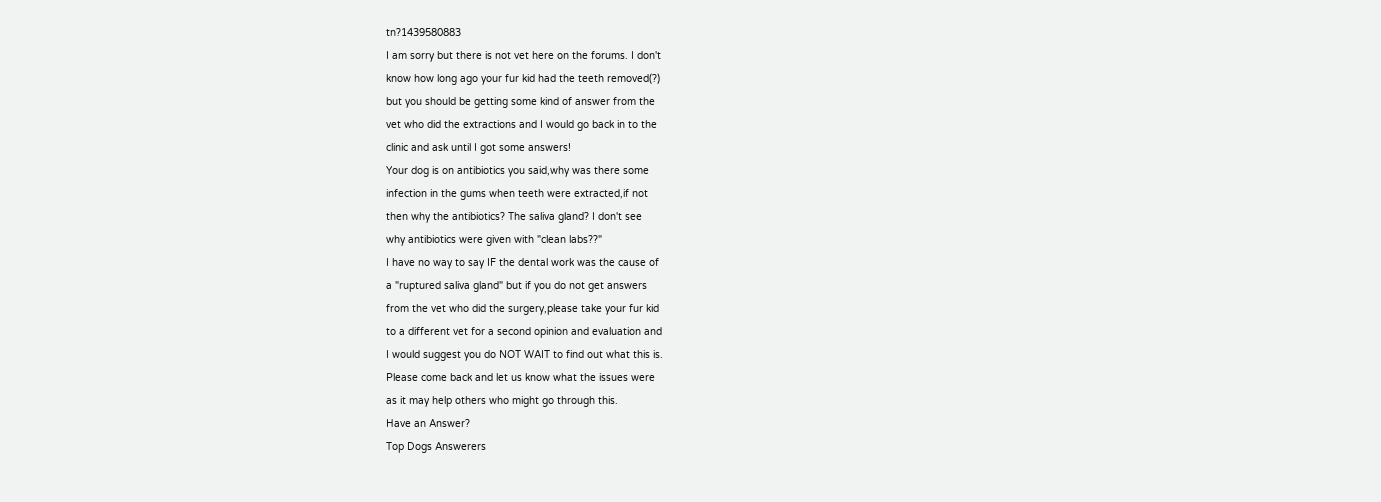tn?1439580883
I am sorry but there is not vet here on the forums. I don't
know how long ago your fur kid had the teeth removed(?)
but you should be getting some kind of answer from the
vet who did the extractions and I would go back in to the
clinic and ask until I got some answers!
Your dog is on antibiotics you said,why was there some
infection in the gums when teeth were extracted,if not
then why the antibiotics? The saliva gland? I don't see
why antibiotics were given with "clean labs??"
I have no way to say IF the dental work was the cause of
a "ruptured saliva gland" but if you do not get answers
from the vet who did the surgery,please take your fur kid
to a different vet for a second opinion and evaluation and
I would suggest you do NOT WAIT to find out what this is.
Please come back and let us know what the issues were
as it may help others who might go through this.
Have an Answer?
Top Dogs Answerers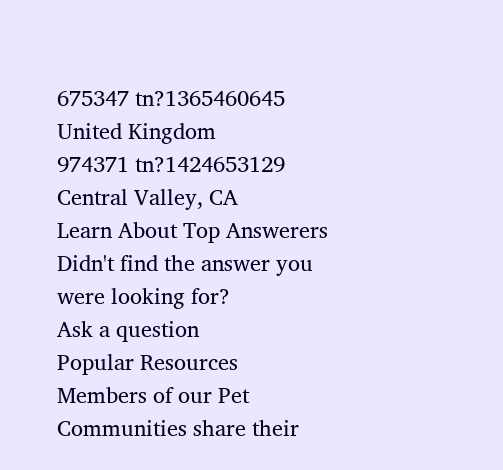675347 tn?1365460645
United Kingdom
974371 tn?1424653129
Central Valley, CA
Learn About Top Answerers
Didn't find the answer you were looking for?
Ask a question
Popular Resources
Members of our Pet Communities share their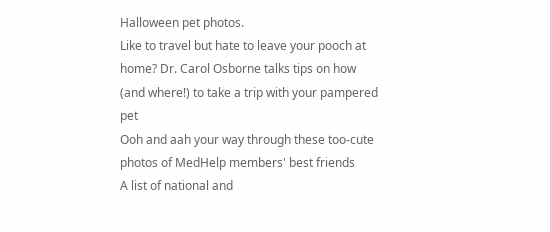Halloween pet photos.
Like to travel but hate to leave your pooch at home? Dr. Carol Osborne talks tips on how (and where!) to take a trip with your pampered pet
Ooh and aah your way through these too-cute photos of MedHelp members' best friends
A list of national and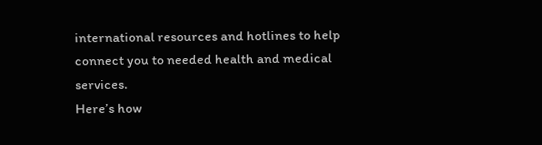international resources and hotlines to help connect you to needed health and medical services.
Here’s how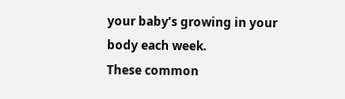your baby’s growing in your body each week.
These common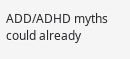ADD/ADHD myths could already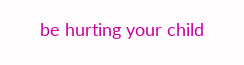be hurting your child